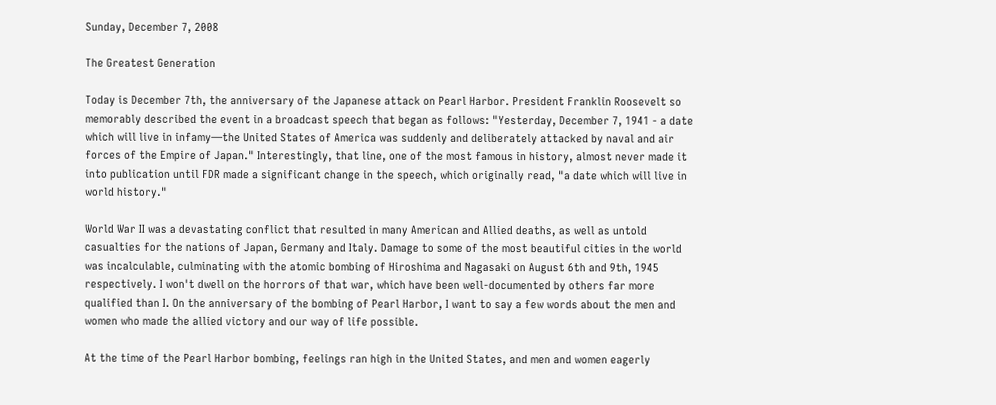Sunday, December 7, 2008

The Greatest Generation

Today is December 7th, the anniversary of the Japanese attack on Pearl Harbor. President Franklin Roosevelt so memorably described the event in a broadcast speech that began as follows: "Yesterday, December 7, 1941 - a date which will live in infamy—the United States of America was suddenly and deliberately attacked by naval and air forces of the Empire of Japan." Interestingly, that line, one of the most famous in history, almost never made it into publication until FDR made a significant change in the speech, which originally read, "a date which will live in world history."

World War II was a devastating conflict that resulted in many American and Allied deaths, as well as untold casualties for the nations of Japan, Germany and Italy. Damage to some of the most beautiful cities in the world was incalculable, culminating with the atomic bombing of Hiroshima and Nagasaki on August 6th and 9th, 1945 respectively. I won't dwell on the horrors of that war, which have been well-documented by others far more qualified than I. On the anniversary of the bombing of Pearl Harbor, I want to say a few words about the men and women who made the allied victory and our way of life possible.

At the time of the Pearl Harbor bombing, feelings ran high in the United States, and men and women eagerly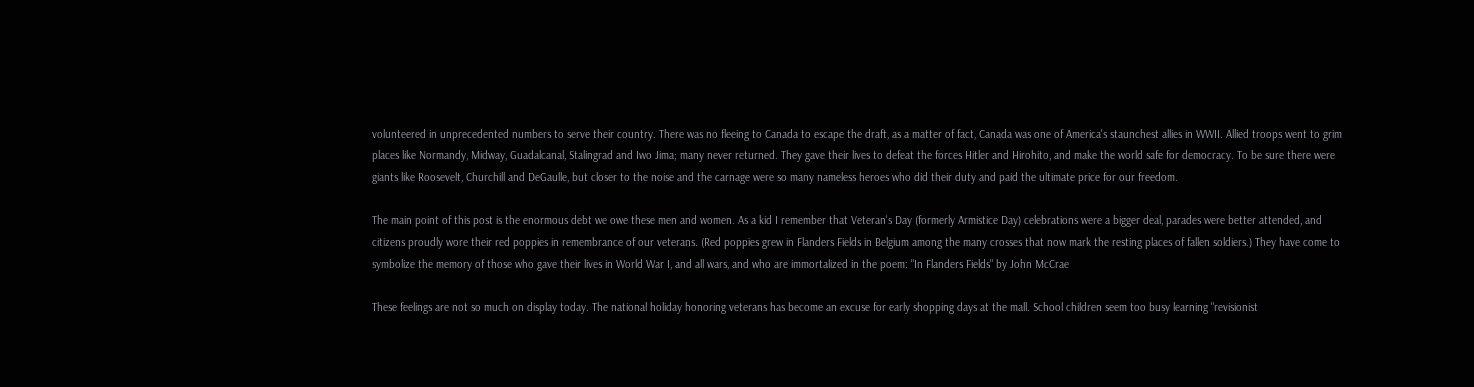volunteered in unprecedented numbers to serve their country. There was no fleeing to Canada to escape the draft, as a matter of fact, Canada was one of America's staunchest allies in WWII. Allied troops went to grim places like Normandy, Midway, Guadalcanal, Stalingrad and Iwo Jima; many never returned. They gave their lives to defeat the forces Hitler and Hirohito, and make the world safe for democracy. To be sure there were giants like Roosevelt, Churchill and DeGaulle, but closer to the noise and the carnage were so many nameless heroes who did their duty and paid the ultimate price for our freedom.

The main point of this post is the enormous debt we owe these men and women. As a kid I remember that Veteran's Day (formerly Armistice Day) celebrations were a bigger deal, parades were better attended, and citizens proudly wore their red poppies in remembrance of our veterans. (Red poppies grew in Flanders Fields in Belgium among the many crosses that now mark the resting places of fallen soldiers.) They have come to symbolize the memory of those who gave their lives in World War I, and all wars, and who are immortalized in the poem: "In Flanders Fields" by John McCrae

These feelings are not so much on display today. The national holiday honoring veterans has become an excuse for early shopping days at the mall. School children seem too busy learning "revisionist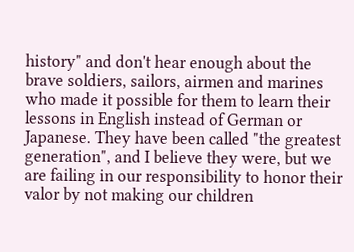history" and don't hear enough about the brave soldiers, sailors, airmen and marines who made it possible for them to learn their lessons in English instead of German or Japanese. They have been called "the greatest generation", and I believe they were, but we are failing in our responsibility to honor their valor by not making our children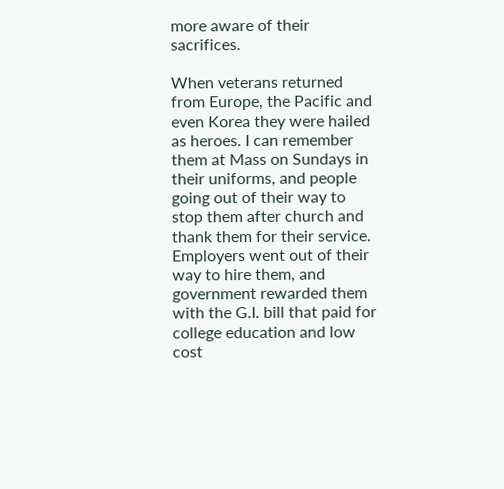more aware of their sacrifices.

When veterans returned from Europe, the Pacific and even Korea they were hailed as heroes. I can remember them at Mass on Sundays in their uniforms, and people going out of their way to stop them after church and thank them for their service. Employers went out of their way to hire them, and government rewarded them with the G.I. bill that paid for college education and low cost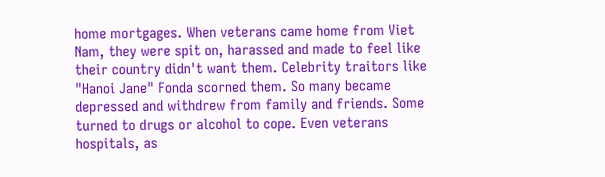home mortgages. When veterans came home from Viet Nam, they were spit on, harassed and made to feel like their country didn't want them. Celebrity traitors like "Hanoi Jane" Fonda scorned them. So many became depressed and withdrew from family and friends. Some turned to drugs or alcohol to cope. Even veterans hospitals, as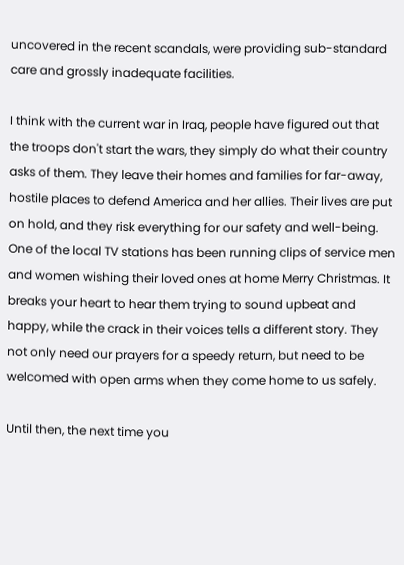uncovered in the recent scandals, were providing sub-standard care and grossly inadequate facilities.

I think with the current war in Iraq, people have figured out that the troops don't start the wars, they simply do what their country asks of them. They leave their homes and families for far-away, hostile places to defend America and her allies. Their lives are put on hold, and they risk everything for our safety and well-being. One of the local TV stations has been running clips of service men and women wishing their loved ones at home Merry Christmas. It breaks your heart to hear them trying to sound upbeat and happy, while the crack in their voices tells a different story. They not only need our prayers for a speedy return, but need to be welcomed with open arms when they come home to us safely.

Until then, the next time you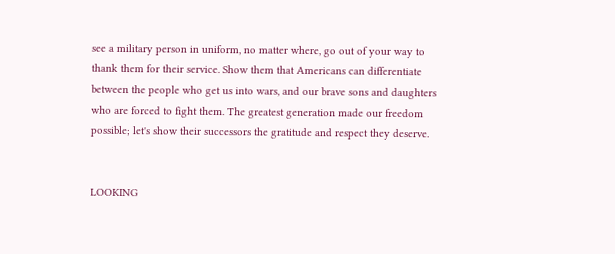see a military person in uniform, no matter where, go out of your way to thank them for their service. Show them that Americans can differentiate between the people who get us into wars, and our brave sons and daughters who are forced to fight them. The greatest generation made our freedom possible; let's show their successors the gratitude and respect they deserve.


LOOKING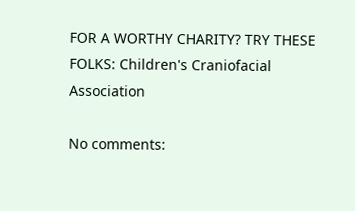FOR A WORTHY CHARITY? TRY THESE FOLKS: Children's Craniofacial Association

No comments: